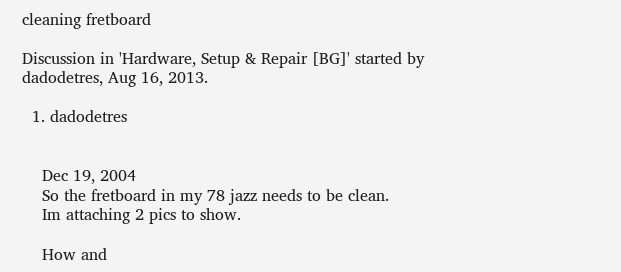cleaning fretboard

Discussion in 'Hardware, Setup & Repair [BG]' started by dadodetres, Aug 16, 2013.

  1. dadodetres


    Dec 19, 2004
    So the fretboard in my 78 jazz needs to be clean.
    Im attaching 2 pics to show.

    How and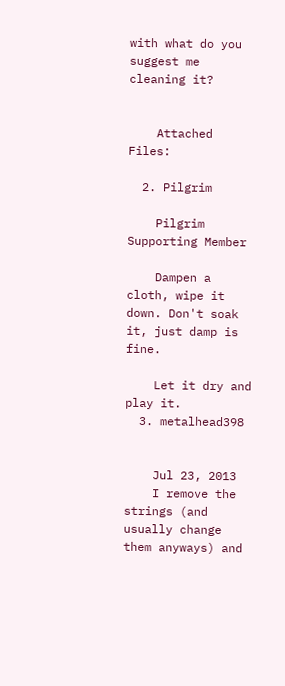with what do you suggest me cleaning it?


    Attached Files:

  2. Pilgrim

    Pilgrim Supporting Member

    Dampen a cloth, wipe it down. Don't soak it, just damp is fine.

    Let it dry and play it.
  3. metalhead398


    Jul 23, 2013
    I remove the strings (and usually change them anyways) and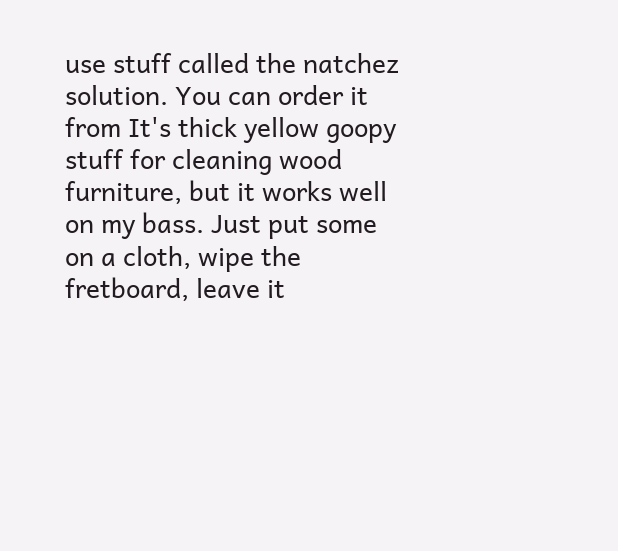use stuff called the natchez solution. You can order it from It's thick yellow goopy stuff for cleaning wood furniture, but it works well on my bass. Just put some on a cloth, wipe the fretboard, leave it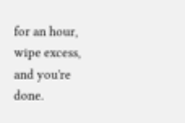for an hour, wipe excess, and you're done.